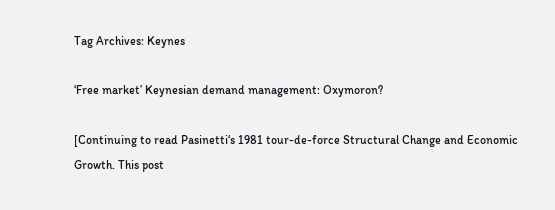Tag Archives: Keynes

‘Free market’ Keynesian demand management: Oxymoron?

[Continuing to read Pasinetti‘s 1981 tour-de-force Structural Change and Economic Growth. This post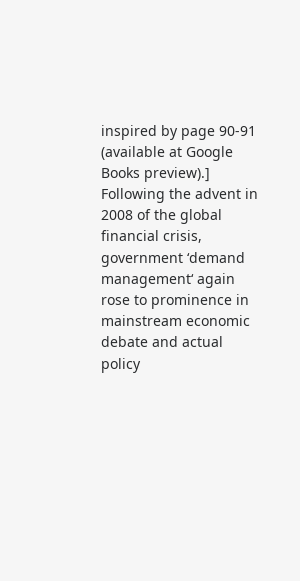inspired by page 90-91 (available at Google Books preview).] Following the advent in 2008 of the global financial crisis, government ‘demand management‘ again rose to prominence in mainstream economic debate and actual policy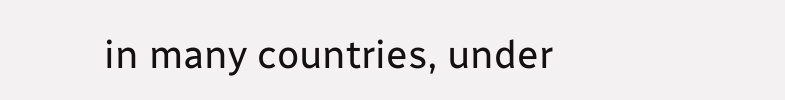in many countries, under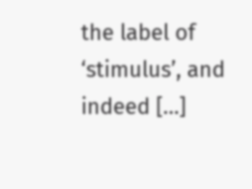the label of ‘stimulus’, and indeed […]